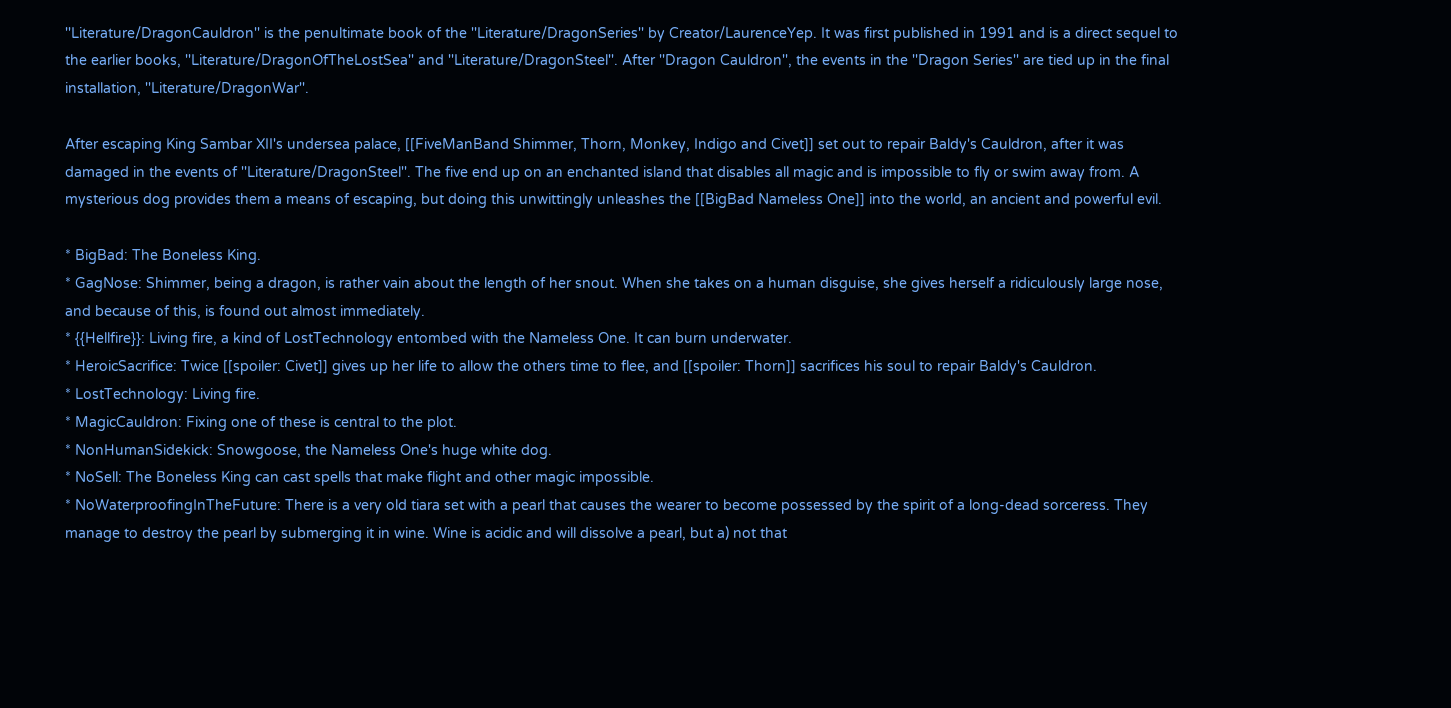''Literature/DragonCauldron'' is the penultimate book of the ''Literature/DragonSeries'' by Creator/LaurenceYep. It was first published in 1991 and is a direct sequel to the earlier books, ''Literature/DragonOfTheLostSea'' and ''Literature/DragonSteel''. After ''Dragon Cauldron'', the events in the ''Dragon Series'' are tied up in the final installation, ''Literature/DragonWar''.

After escaping King Sambar XII's undersea palace, [[FiveManBand Shimmer, Thorn, Monkey, Indigo and Civet]] set out to repair Baldy's Cauldron, after it was damaged in the events of ''Literature/DragonSteel''. The five end up on an enchanted island that disables all magic and is impossible to fly or swim away from. A mysterious dog provides them a means of escaping, but doing this unwittingly unleashes the [[BigBad Nameless One]] into the world, an ancient and powerful evil.

* BigBad: The Boneless King.
* GagNose: Shimmer, being a dragon, is rather vain about the length of her snout. When she takes on a human disguise, she gives herself a ridiculously large nose, and because of this, is found out almost immediately.
* {{Hellfire}}: Living fire, a kind of LostTechnology entombed with the Nameless One. It can burn underwater.
* HeroicSacrifice: Twice [[spoiler: Civet]] gives up her life to allow the others time to flee, and [[spoiler: Thorn]] sacrifices his soul to repair Baldy's Cauldron.
* LostTechnology: Living fire.
* MagicCauldron: Fixing one of these is central to the plot.
* NonHumanSidekick: Snowgoose, the Nameless One's huge white dog.
* NoSell: The Boneless King can cast spells that make flight and other magic impossible.
* NoWaterproofingInTheFuture: There is a very old tiara set with a pearl that causes the wearer to become possessed by the spirit of a long-dead sorceress. They manage to destroy the pearl by submerging it in wine. Wine is acidic and will dissolve a pearl, but a) not that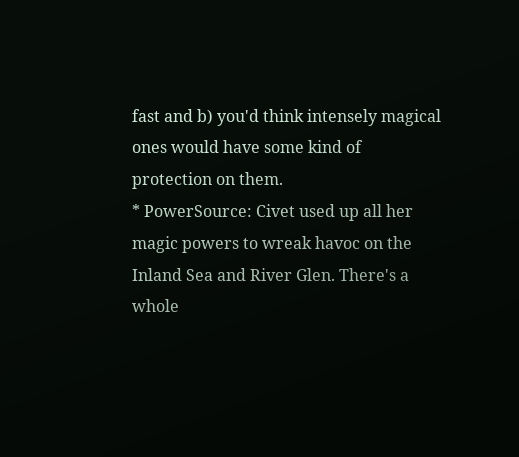fast and b) you'd think intensely magical ones would have some kind of protection on them.
* PowerSource: Civet used up all her magic powers to wreak havoc on the Inland Sea and River Glen. There's a whole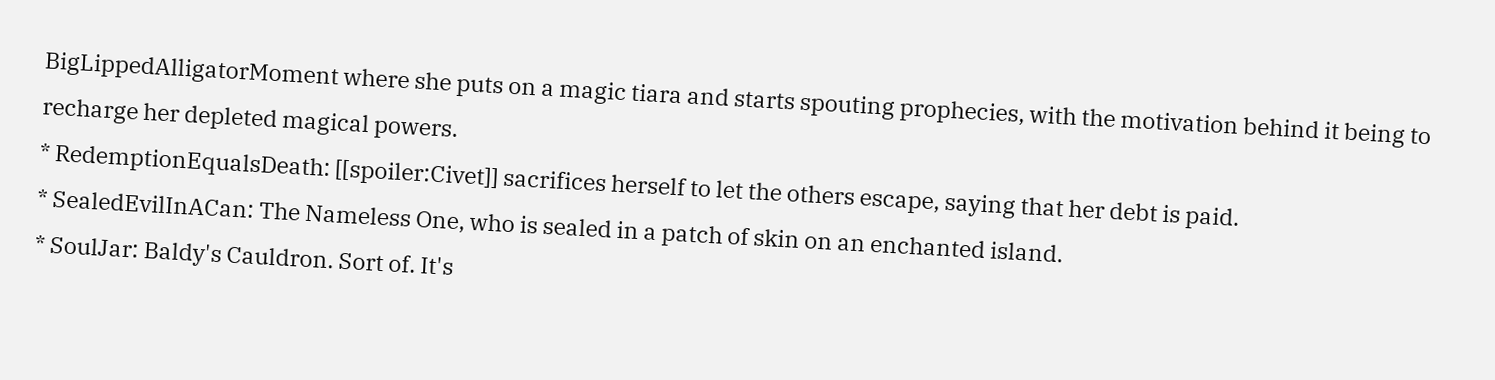BigLippedAlligatorMoment where she puts on a magic tiara and starts spouting prophecies, with the motivation behind it being to recharge her depleted magical powers.
* RedemptionEqualsDeath: [[spoiler:Civet]] sacrifices herself to let the others escape, saying that her debt is paid.
* SealedEvilInACan: The Nameless One, who is sealed in a patch of skin on an enchanted island.
* SoulJar: Baldy's Cauldron. Sort of. It's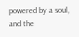powered by a soul, and the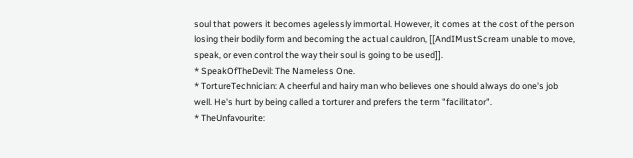soul that powers it becomes agelessly immortal. However, it comes at the cost of the person losing their bodily form and becoming the actual cauldron, [[AndIMustScream unable to move, speak, or even control the way their soul is going to be used]].
* SpeakOfTheDevil: The Nameless One.
* TortureTechnician: A cheerful and hairy man who believes one should always do one's job well. He's hurt by being called a torturer and prefers the term "facilitator".
* TheUnfavourite: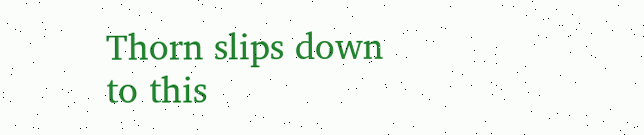Thorn slips down to this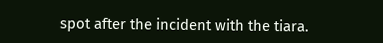spot after the incident with the tiara.